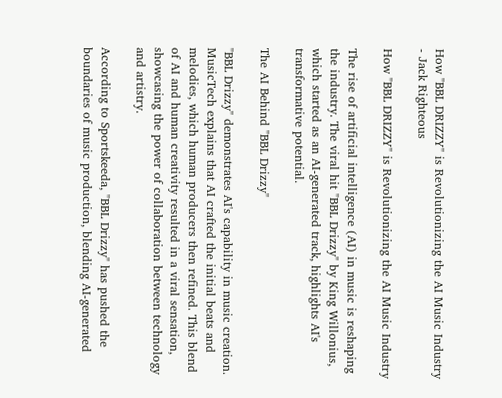How "BBL DRIZZY" is Revolutionizing the AI Music Industry - Jack Righteous

How "BBL DRIZZY" is Revolutionizing the AI Music Industry

The rise of artificial intelligence (AI) in music is reshaping the industry. The viral hit "BBL Drizzy" by King Willonius, which started as an AI-generated track, highlights AI's transformative potential.

The AI Behind "BBL Drizzy"

"BBL Drizzy" demonstrates AI's capability in music creation. MusicTech explains that AI crafted the initial beats and melodies, which human producers then refined. This blend of AI and human creativity resulted in a viral sensation, showcasing the power of collaboration between technology and artistry.

According to Sportskeeda, "BBL Drizzy" has pushed the boundaries of music production, blending AI-generated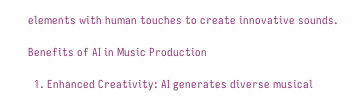elements with human touches to create innovative sounds.

Benefits of AI in Music Production

  1. Enhanced Creativity: AI generates diverse musical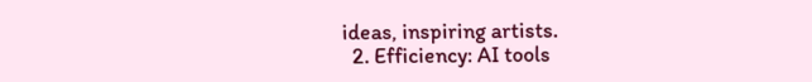ideas, inspiring artists.
  2. Efficiency: AI tools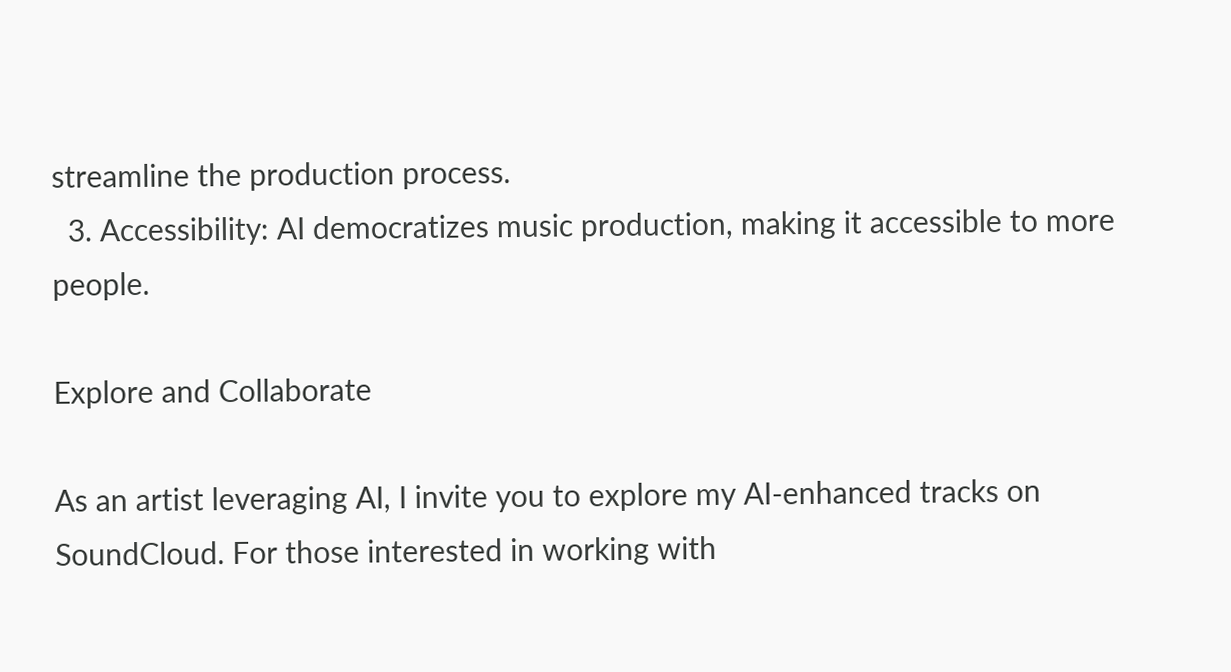streamline the production process.
  3. Accessibility: AI democratizes music production, making it accessible to more people.

Explore and Collaborate

As an artist leveraging AI, I invite you to explore my AI-enhanced tracks on SoundCloud. For those interested in working with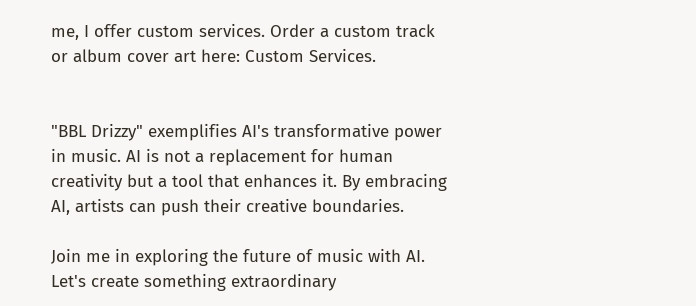me, I offer custom services. Order a custom track or album cover art here: Custom Services.


"BBL Drizzy" exemplifies AI's transformative power in music. AI is not a replacement for human creativity but a tool that enhances it. By embracing AI, artists can push their creative boundaries.

Join me in exploring the future of music with AI. Let's create something extraordinary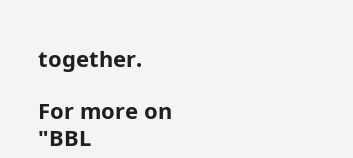together.

For more on "BBL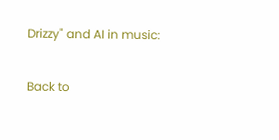Drizzy" and AI in music:

Back to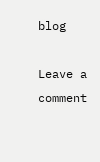blog

Leave a comment